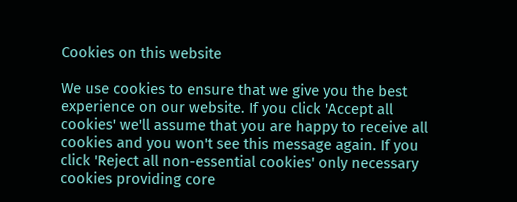Cookies on this website

We use cookies to ensure that we give you the best experience on our website. If you click 'Accept all cookies' we'll assume that you are happy to receive all cookies and you won't see this message again. If you click 'Reject all non-essential cookies' only necessary cookies providing core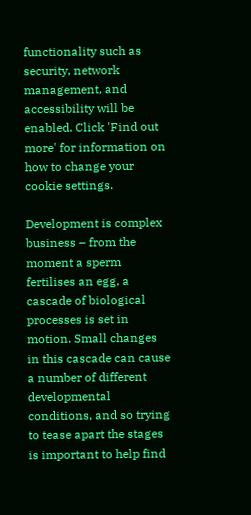functionality such as security, network management, and accessibility will be enabled. Click 'Find out more' for information on how to change your cookie settings.

Development is complex business – from the moment a sperm fertilises an egg, a cascade of biological processes is set in motion. Small changes in this cascade can cause a number of different developmental conditions, and so trying to tease apart the stages is important to help find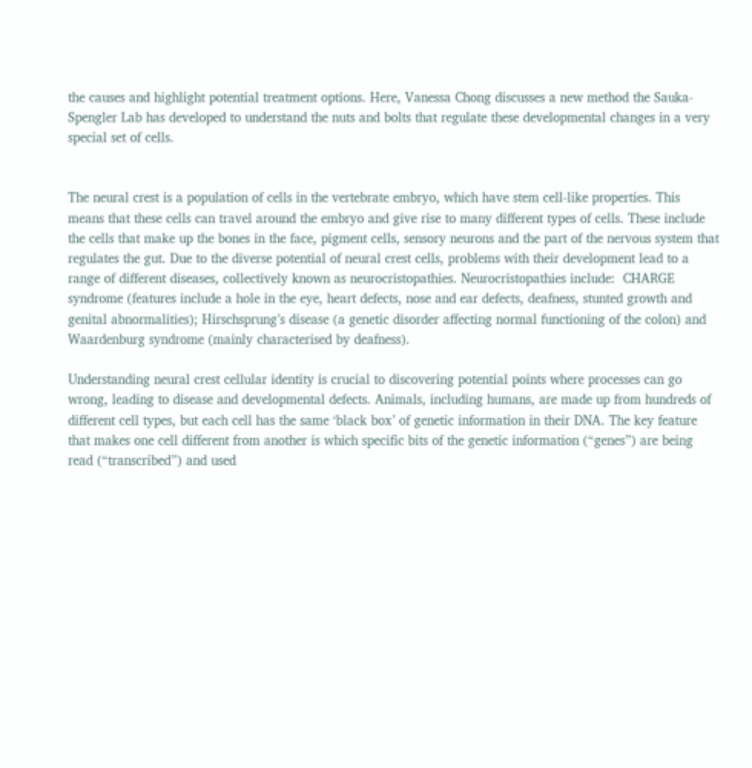the causes and highlight potential treatment options. Here, Vanessa Chong discusses a new method the Sauka-Spengler Lab has developed to understand the nuts and bolts that regulate these developmental changes in a very special set of cells.


The neural crest is a population of cells in the vertebrate embryo, which have stem cell-like properties. This means that these cells can travel around the embryo and give rise to many different types of cells. These include the cells that make up the bones in the face, pigment cells, sensory neurons and the part of the nervous system that regulates the gut. Due to the diverse potential of neural crest cells, problems with their development lead to a range of different diseases, collectively known as neurocristopathies. Neurocristopathies include:  CHARGE syndrome (features include a hole in the eye, heart defects, nose and ear defects, deafness, stunted growth and genital abnormalities); Hirschsprung’s disease (a genetic disorder affecting normal functioning of the colon) and Waardenburg syndrome (mainly characterised by deafness).

Understanding neural crest cellular identity is crucial to discovering potential points where processes can go wrong, leading to disease and developmental defects. Animals, including humans, are made up from hundreds of different cell types, but each cell has the same ‘black box’ of genetic information in their DNA. The key feature that makes one cell different from another is which specific bits of the genetic information (“genes”) are being read (“transcribed”) and used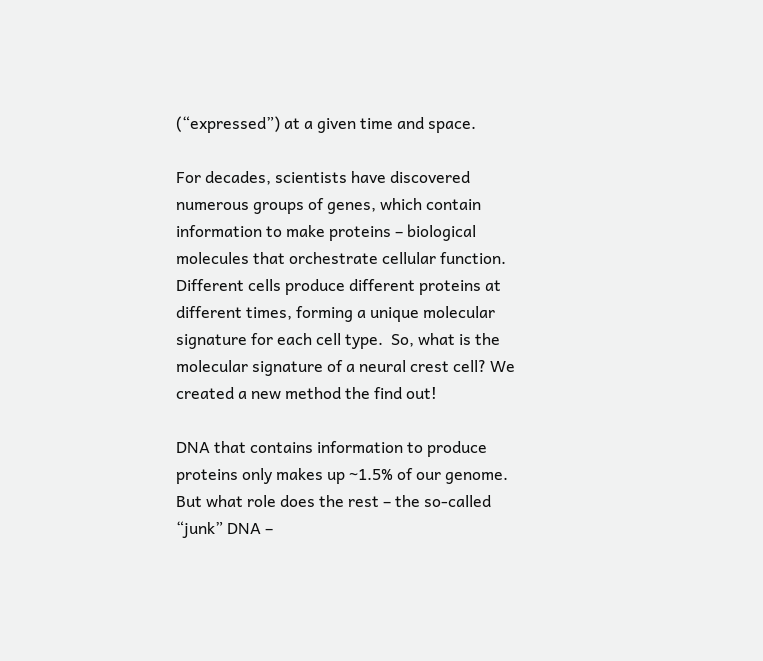(“expressed”) at a given time and space.

For decades, scientists have discovered numerous groups of genes, which contain information to make proteins – biological molecules that orchestrate cellular function. Different cells produce different proteins at different times, forming a unique molecular signature for each cell type.  So, what is the molecular signature of a neural crest cell? We created a new method the find out!

DNA that contains information to produce proteins only makes up ~1.5% of our genome. But what role does the rest – the so-called “junk” DNA –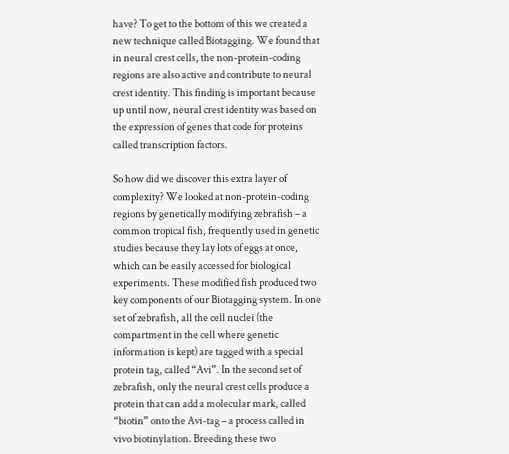have? To get to the bottom of this we created a new technique called Biotagging. We found that in neural crest cells, the non-protein-coding regions are also active and contribute to neural crest identity. This finding is important because up until now, neural crest identity was based on the expression of genes that code for proteins called transcription factors.

So how did we discover this extra layer of complexity? We looked at non-protein-coding regions by genetically modifying zebrafish – a common tropical fish, frequently used in genetic studies because they lay lots of eggs at once, which can be easily accessed for biological experiments. These modified fish produced two key components of our Biotagging system. In one set of zebrafish, all the cell nuclei (the compartment in the cell where genetic information is kept) are tagged with a special protein tag, called “Avi”. In the second set of zebrafish, only the neural crest cells produce a protein that can add a molecular mark, called “biotin” onto the Avi-tag – a process called in vivo biotinylation. Breeding these two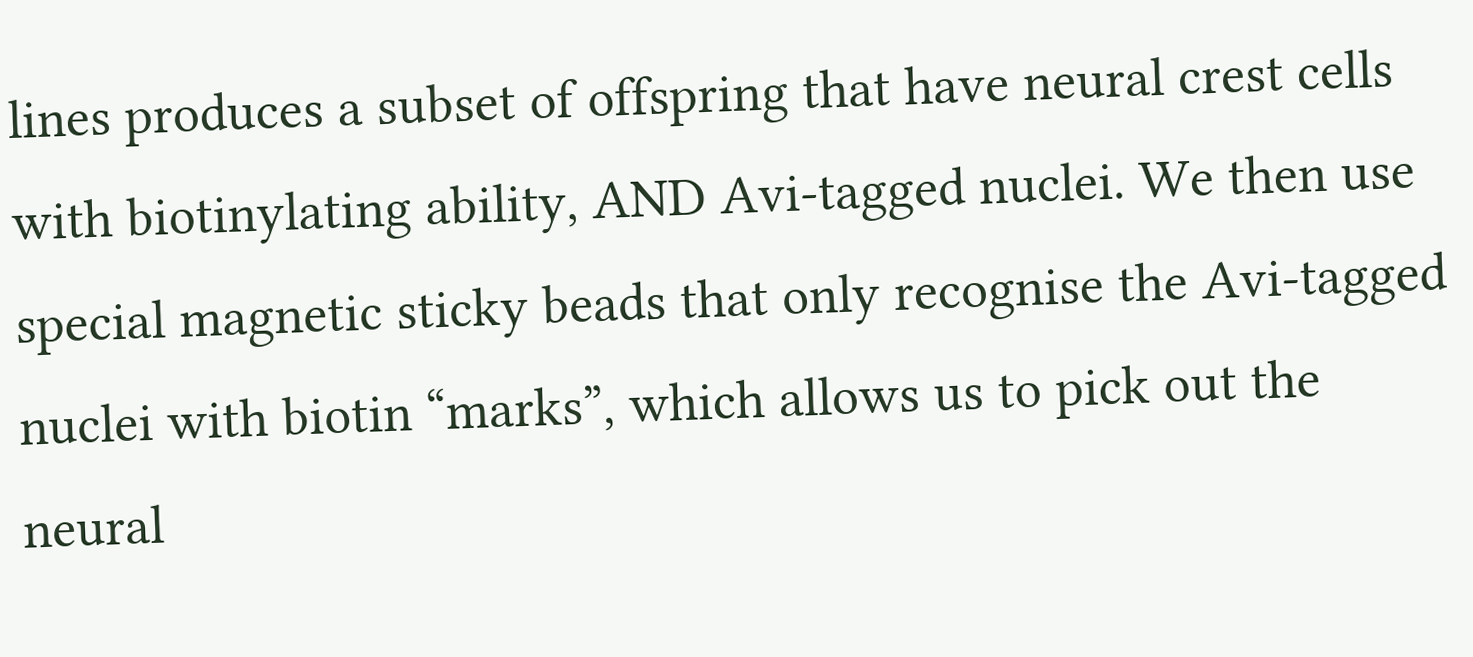lines produces a subset of offspring that have neural crest cells with biotinylating ability, AND Avi-tagged nuclei. We then use special magnetic sticky beads that only recognise the Avi-tagged nuclei with biotin “marks”, which allows us to pick out the neural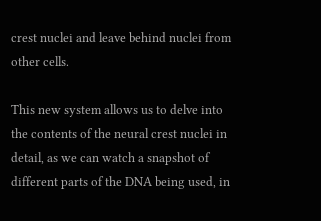crest nuclei and leave behind nuclei from other cells.

This new system allows us to delve into the contents of the neural crest nuclei in detail, as we can watch a snapshot of different parts of the DNA being used, in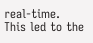real-time. This led to the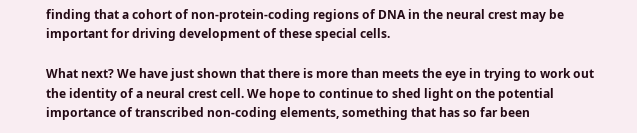finding that a cohort of non-protein-coding regions of DNA in the neural crest may be important for driving development of these special cells.

What next? We have just shown that there is more than meets the eye in trying to work out the identity of a neural crest cell. We hope to continue to shed light on the potential importance of transcribed non-coding elements, something that has so far been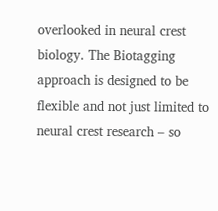overlooked in neural crest biology. The Biotagging approach is designed to be flexible and not just limited to neural crest research – so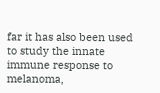far it has also been used to study the innate immune response to melanoma,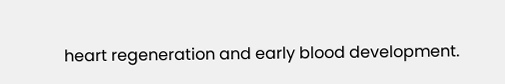heart regeneration and early blood development.